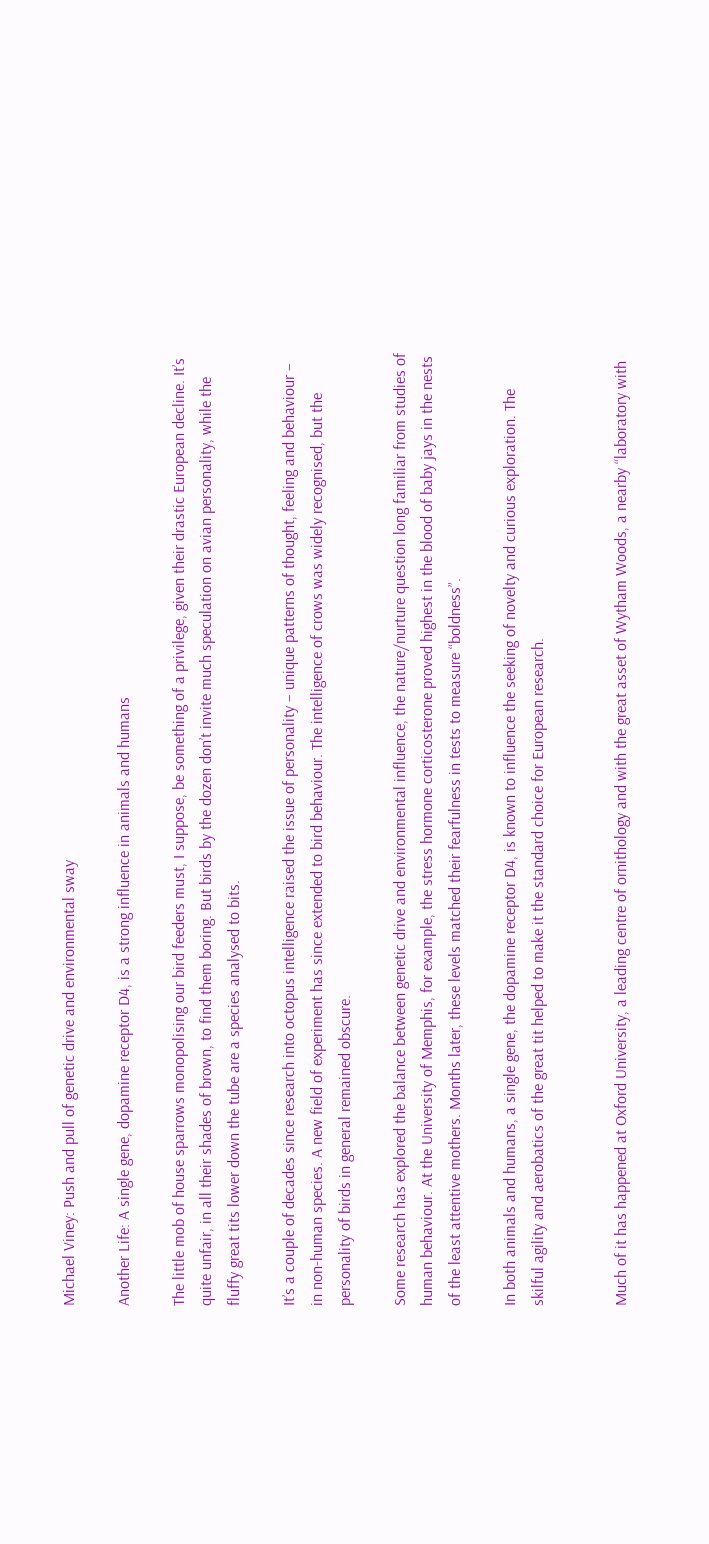Michael Viney: Push and pull of genetic drive and environmental sway

Another Life: A single gene, dopamine receptor D4, is a strong influence in animals and humans

The little mob of house sparrows monopolising our bird feeders must, I suppose, be something of a privilege, given their drastic European decline. It’s quite unfair, in all their shades of brown, to find them boring. But birds by the dozen don’t invite much speculation on avian personality, while the fluffy great tits lower down the tube are a species analysed to bits.

It’s a couple of decades since research into octopus intelligence raised the issue of personality – unique patterns of thought, feeling and behaviour – in non-human species. A new field of experiment has since extended to bird behaviour. The intelligence of crows was widely recognised, but the personality of birds in general remained obscure.

Some research has explored the balance between genetic drive and environmental influence, the nature/nurture question long familiar from studies of human behaviour. At the University of Memphis, for example, the stress hormone corticosterone proved highest in the blood of baby jays in the nests of the least attentive mothers. Months later, these levels matched their fearfulness in tests to measure “boldness”.

In both animals and humans, a single gene, the dopamine receptor D4, is known to influence the seeking of novelty and curious exploration. The skilful agility and aerobatics of the great tit helped to make it the standard choice for European research.


Much of it has happened at Oxford University, a leading centre of ornithology and with the great asset of Wytham Woods, a nearby “laboratory with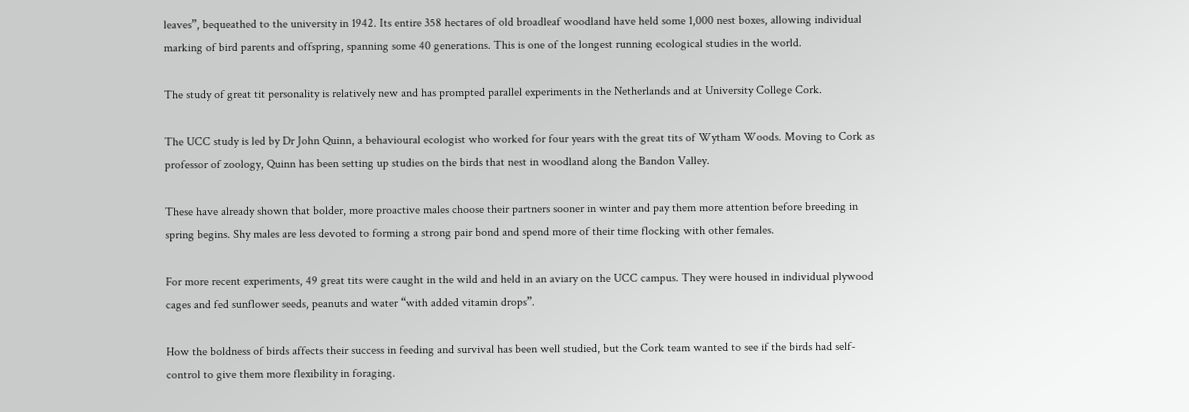leaves”, bequeathed to the university in 1942. Its entire 358 hectares of old broadleaf woodland have held some 1,000 nest boxes, allowing individual marking of bird parents and offspring, spanning some 40 generations. This is one of the longest running ecological studies in the world.

The study of great tit personality is relatively new and has prompted parallel experiments in the Netherlands and at University College Cork.

The UCC study is led by Dr John Quinn, a behavioural ecologist who worked for four years with the great tits of Wytham Woods. Moving to Cork as professor of zoology, Quinn has been setting up studies on the birds that nest in woodland along the Bandon Valley.

These have already shown that bolder, more proactive males choose their partners sooner in winter and pay them more attention before breeding in spring begins. Shy males are less devoted to forming a strong pair bond and spend more of their time flocking with other females.

For more recent experiments, 49 great tits were caught in the wild and held in an aviary on the UCC campus. They were housed in individual plywood cages and fed sunflower seeds, peanuts and water “with added vitamin drops”.

How the boldness of birds affects their success in feeding and survival has been well studied, but the Cork team wanted to see if the birds had self-control to give them more flexibility in foraging.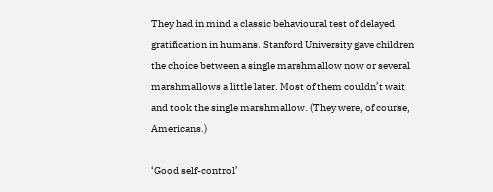They had in mind a classic behavioural test of delayed gratification in humans. Stanford University gave children the choice between a single marshmallow now or several marshmallows a little later. Most of them couldn’t wait and took the single marshmallow. (They were, of course, Americans.)

‘Good self-control’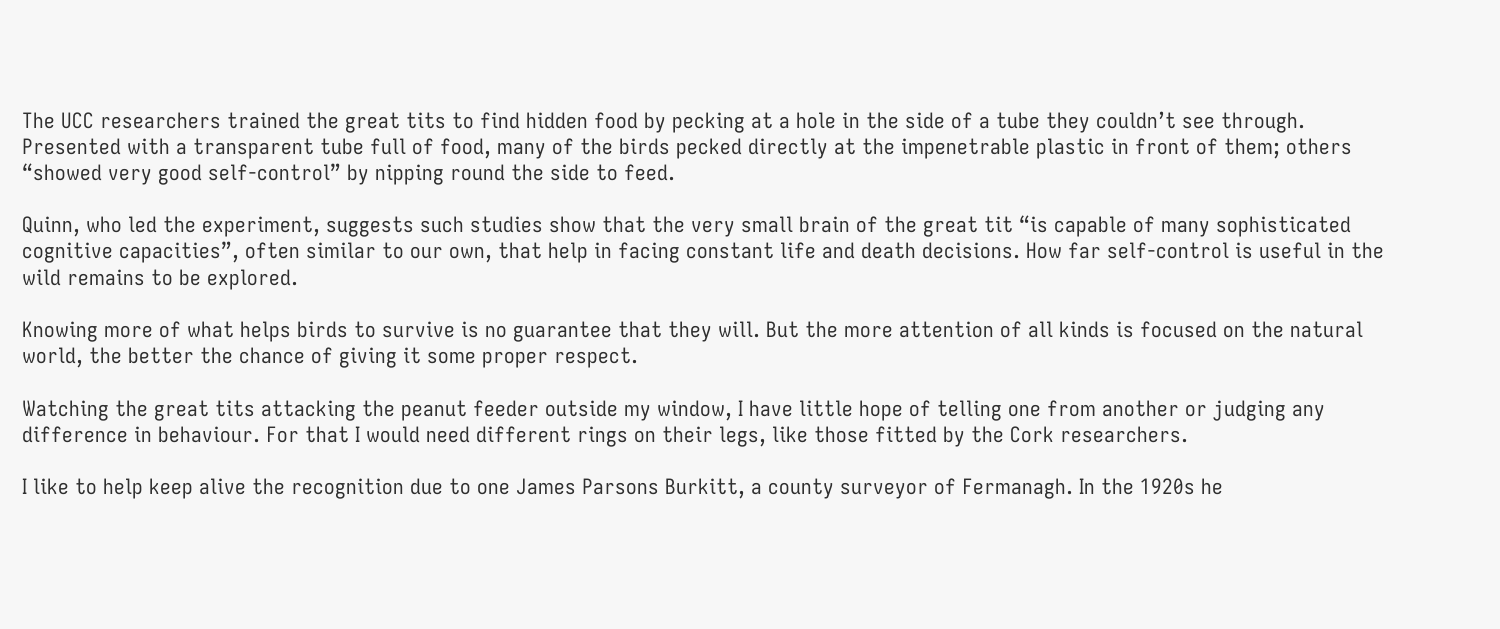The UCC researchers trained the great tits to find hidden food by pecking at a hole in the side of a tube they couldn’t see through. Presented with a transparent tube full of food, many of the birds pecked directly at the impenetrable plastic in front of them; others “showed very good self-control” by nipping round the side to feed.

Quinn, who led the experiment, suggests such studies show that the very small brain of the great tit “is capable of many sophisticated cognitive capacities”, often similar to our own, that help in facing constant life and death decisions. How far self-control is useful in the wild remains to be explored.

Knowing more of what helps birds to survive is no guarantee that they will. But the more attention of all kinds is focused on the natural world, the better the chance of giving it some proper respect.

Watching the great tits attacking the peanut feeder outside my window, I have little hope of telling one from another or judging any difference in behaviour. For that I would need different rings on their legs, like those fitted by the Cork researchers.

I like to help keep alive the recognition due to one James Parsons Burkitt, a county surveyor of Fermanagh. In the 1920s he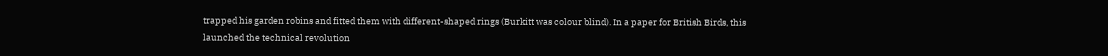trapped his garden robins and fitted them with different-shaped rings (Burkitt was colour blind). In a paper for British Birds, this launched the technical revolution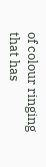of colour ringing that has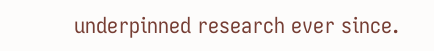underpinned research ever since.